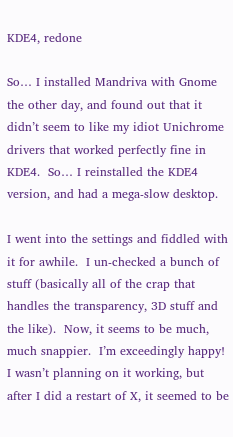KDE4, redone

So… I installed Mandriva with Gnome the other day, and found out that it didn’t seem to like my idiot Unichrome drivers that worked perfectly fine in KDE4.  So… I reinstalled the KDE4 version, and had a mega-slow desktop.

I went into the settings and fiddled with it for awhile.  I un-checked a bunch of stuff (basically all of the crap that handles the transparency, 3D stuff and the like).  Now, it seems to be much, much snappier.  I’m exceedingly happy!  I wasn’t planning on it working, but after I did a restart of X, it seemed to be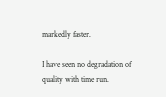markedly faster.

I have seen no degradation of quality with time run.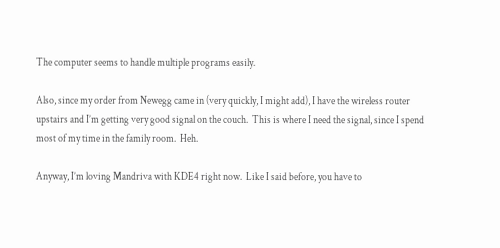The computer seems to handle multiple programs easily.

Also, since my order from Newegg came in (very quickly, I might add), I have the wireless router upstairs and I’m getting very good signal on the couch.  This is where I need the signal, since I spend most of my time in the family room.  Heh.

Anyway, I’m loving Mandriva with KDE4 right now.  Like I said before, you have to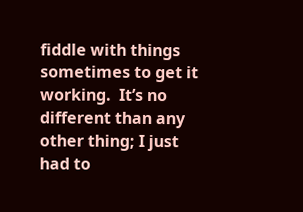fiddle with things sometimes to get it working.  It’s no different than any other thing; I just had to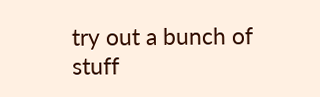try out a bunch of stuff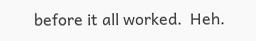before it all worked.  Heh.